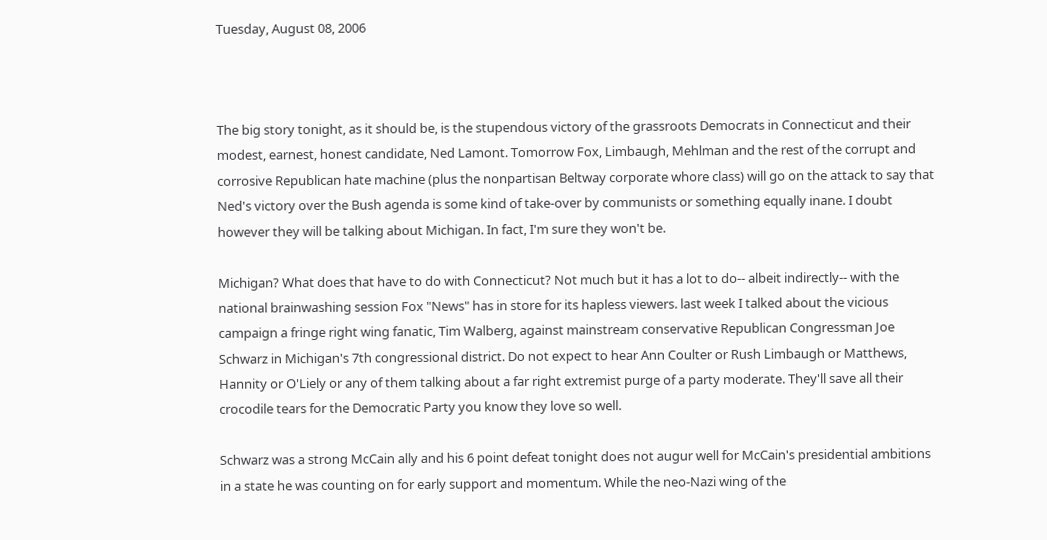Tuesday, August 08, 2006



The big story tonight, as it should be, is the stupendous victory of the grassroots Democrats in Connecticut and their modest, earnest, honest candidate, Ned Lamont. Tomorrow Fox, Limbaugh, Mehlman and the rest of the corrupt and corrosive Republican hate machine (plus the nonpartisan Beltway corporate whore class) will go on the attack to say that Ned's victory over the Bush agenda is some kind of take-over by communists or something equally inane. I doubt however they will be talking about Michigan. In fact, I'm sure they won't be.

Michigan? What does that have to do with Connecticut? Not much but it has a lot to do-- albeit indirectly-- with the national brainwashing session Fox "News" has in store for its hapless viewers. last week I talked about the vicious campaign a fringe right wing fanatic, Tim Walberg, against mainstream conservative Republican Congressman Joe Schwarz in Michigan's 7th congressional district. Do not expect to hear Ann Coulter or Rush Limbaugh or Matthews, Hannity or O'Liely or any of them talking about a far right extremist purge of a party moderate. They'll save all their crocodile tears for the Democratic Party you know they love so well.

Schwarz was a strong McCain ally and his 6 point defeat tonight does not augur well for McCain's presidential ambitions in a state he was counting on for early support and momentum. While the neo-Nazi wing of the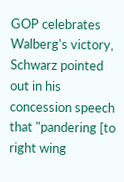GOP celebrates Walberg's victory, Schwarz pointed out in his concession speech that "pandering [to right wing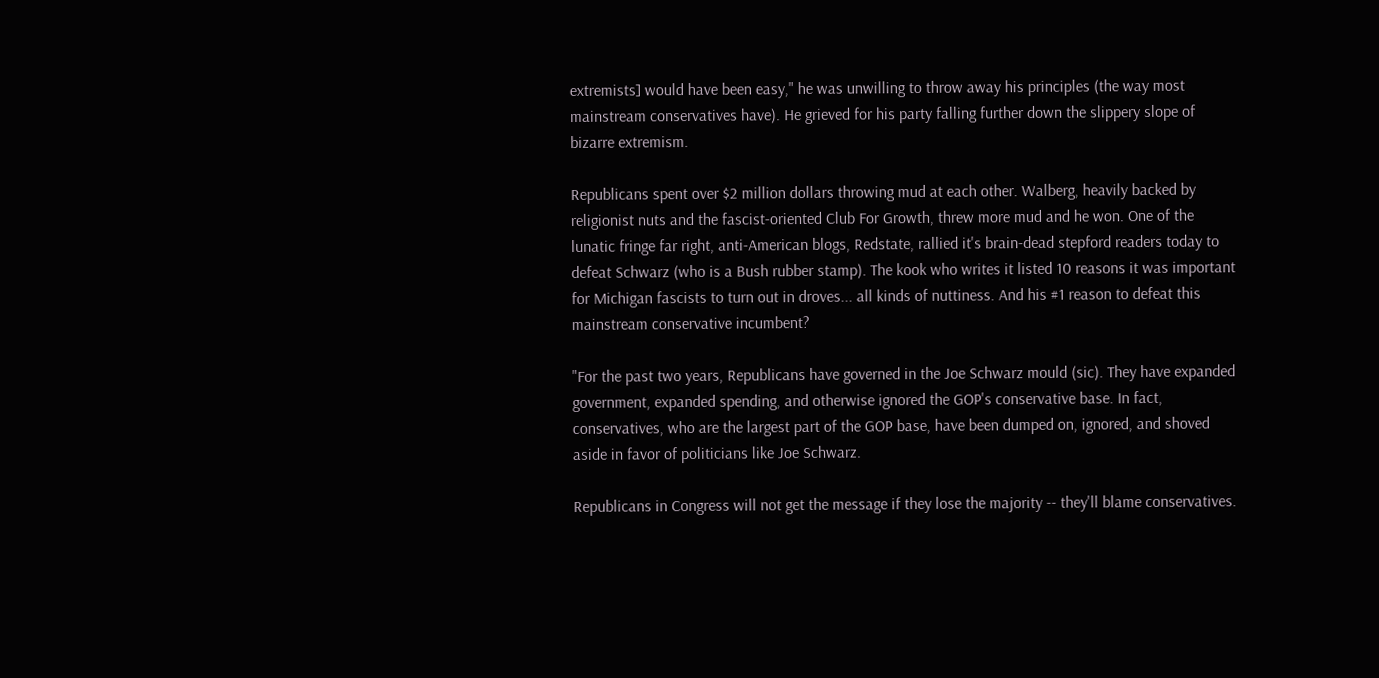extremists] would have been easy," he was unwilling to throw away his principles (the way most mainstream conservatives have). He grieved for his party falling further down the slippery slope of bizarre extremism.

Republicans spent over $2 million dollars throwing mud at each other. Walberg, heavily backed by religionist nuts and the fascist-oriented Club For Growth, threw more mud and he won. One of the lunatic fringe far right, anti-American blogs, Redstate, rallied it's brain-dead stepford readers today to defeat Schwarz (who is a Bush rubber stamp). The kook who writes it listed 10 reasons it was important for Michigan fascists to turn out in droves... all kinds of nuttiness. And his #1 reason to defeat this mainstream conservative incumbent?

"For the past two years, Republicans have governed in the Joe Schwarz mould (sic). They have expanded government, expanded spending, and otherwise ignored the GOP's conservative base. In fact, conservatives, who are the largest part of the GOP base, have been dumped on, ignored, and shoved aside in favor of politicians like Joe Schwarz.

Republicans in Congress will not get the message if they lose the majority -- they'll blame conservatives.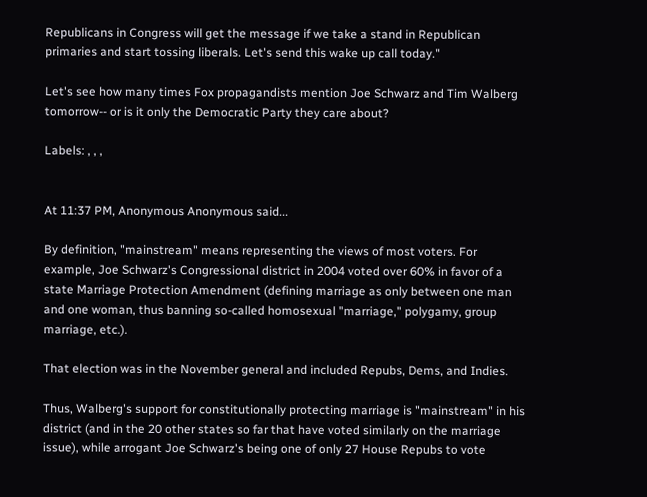Republicans in Congress will get the message if we take a stand in Republican primaries and start tossing liberals. Let's send this wake up call today."

Let's see how many times Fox propagandists mention Joe Schwarz and Tim Walberg tomorrow-- or is it only the Democratic Party they care about?

Labels: , , ,


At 11:37 PM, Anonymous Anonymous said...

By definition, "mainstream" means representing the views of most voters. For example, Joe Schwarz's Congressional district in 2004 voted over 60% in favor of a state Marriage Protection Amendment (defining marriage as only between one man and one woman, thus banning so-called homosexual "marriage," polygamy, group marriage, etc.).

That election was in the November general and included Repubs, Dems, and Indies.

Thus, Walberg's support for constitutionally protecting marriage is "mainstream" in his district (and in the 20 other states so far that have voted similarly on the marriage issue), while arrogant Joe Schwarz's being one of only 27 House Repubs to vote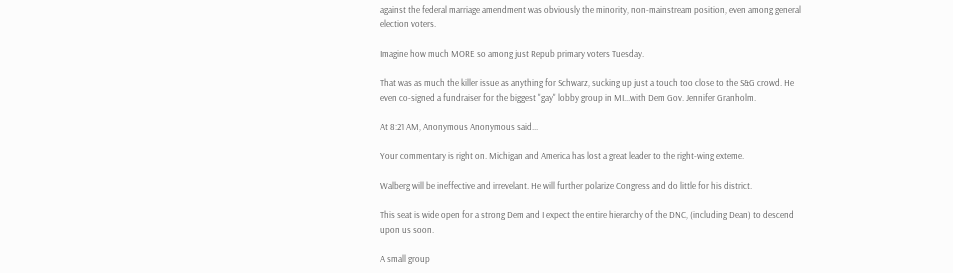against the federal marriage amendment was obviously the minority, non-mainstream position, even among general election voters.

Imagine how much MORE so among just Repub primary voters Tuesday.

That was as much the killer issue as anything for Schwarz, sucking up just a touch too close to the S&G crowd. He even co-signed a fundraiser for the biggest "gay" lobby group in MI...with Dem Gov. Jennifer Granholm.

At 8:21 AM, Anonymous Anonymous said...

Your commentary is right on. Michigan and America has lost a great leader to the right-wing exteme.

Walberg will be ineffective and irrevelant. He will further polarize Congress and do little for his district.

This seat is wide open for a strong Dem and I expect the entire hierarchy of the DNC, (including Dean) to descend upon us soon.

A small group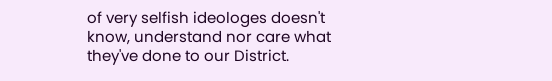of very selfish ideologes doesn't know, understand nor care what they've done to our District.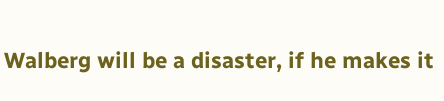Walberg will be a disaster, if he makes it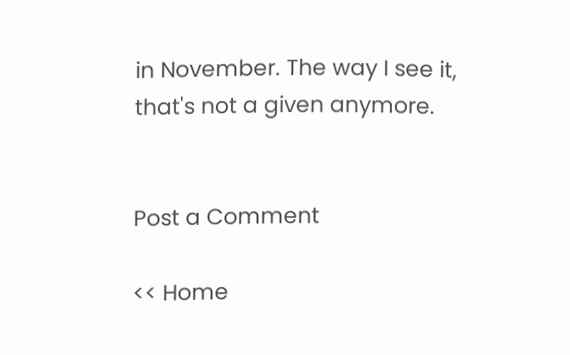in November. The way I see it, that's not a given anymore.


Post a Comment

<< Home